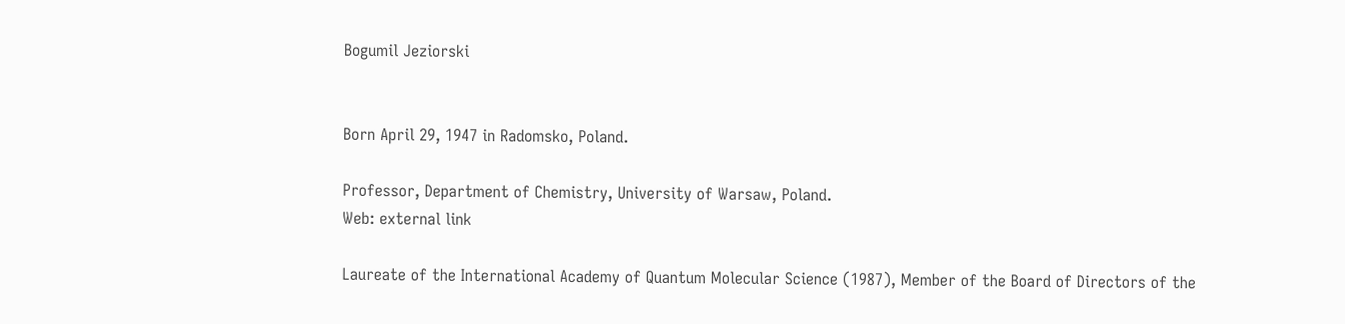Bogumil Jeziorski


Born April 29, 1947 in Radomsko, Poland.

Professor, Department of Chemistry, University of Warsaw, Poland.
Web: external link

Laureate of the International Academy of Quantum Molecular Science (1987), Member of the Board of Directors of the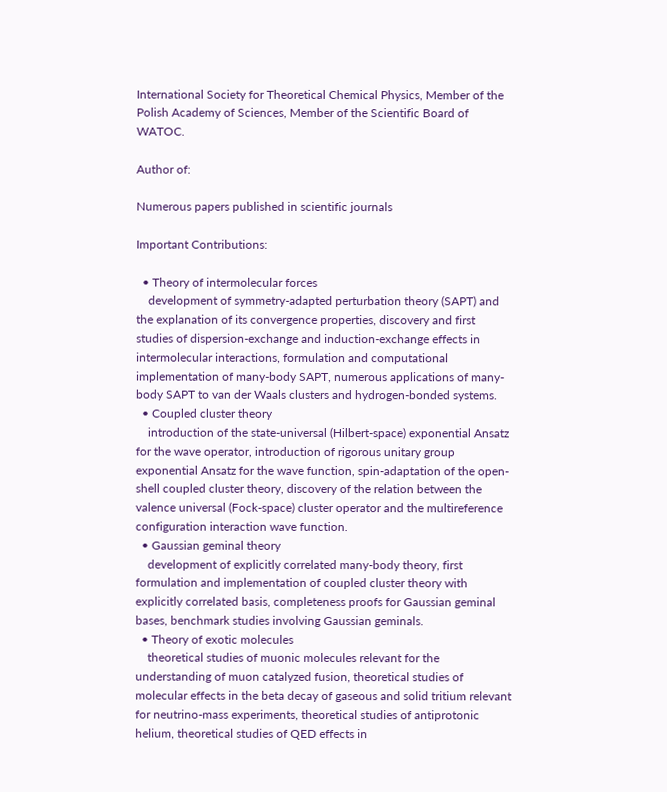International Society for Theoretical Chemical Physics, Member of the Polish Academy of Sciences, Member of the Scientific Board of WATOC.

Author of:

Numerous papers published in scientific journals

Important Contributions:

  • Theory of intermolecular forces
    development of symmetry-adapted perturbation theory (SAPT) and the explanation of its convergence properties, discovery and first studies of dispersion-exchange and induction-exchange effects in intermolecular interactions, formulation and computational implementation of many-body SAPT, numerous applications of many-body SAPT to van der Waals clusters and hydrogen-bonded systems.
  • Coupled cluster theory
    introduction of the state-universal (Hilbert-space) exponential Ansatz for the wave operator, introduction of rigorous unitary group exponential Ansatz for the wave function, spin-adaptation of the open-shell coupled cluster theory, discovery of the relation between the valence universal (Fock-space) cluster operator and the multireference configuration interaction wave function.
  • Gaussian geminal theory
    development of explicitly correlated many-body theory, first formulation and implementation of coupled cluster theory with explicitly correlated basis, completeness proofs for Gaussian geminal bases, benchmark studies involving Gaussian geminals.
  • Theory of exotic molecules
    theoretical studies of muonic molecules relevant for the understanding of muon catalyzed fusion, theoretical studies of molecular effects in the beta decay of gaseous and solid tritium relevant for neutrino-mass experiments, theoretical studies of antiprotonic helium, theoretical studies of QED effects in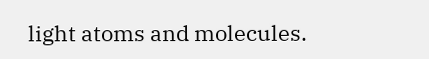light atoms and molecules.